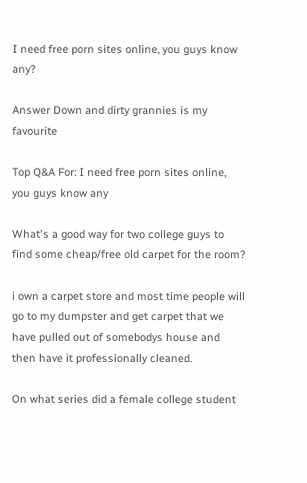I need free porn sites online, you guys know any?

Answer Down and dirty grannies is my favourite

Top Q&A For: I need free porn sites online, you guys know any

What's a good way for two college guys to find some cheap/free old carpet for the room?

i own a carpet store and most time people will go to my dumpster and get carpet that we have pulled out of somebodys house and then have it professionally cleaned.

On what series did a female college student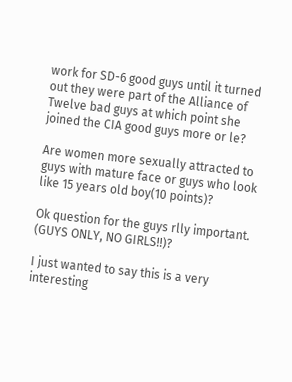work for SD-6 good guys until it turned out they were part of the Alliance of Twelve bad guys at which point she joined the CIA good guys more or le?

Are women more sexually attracted to guys with mature face or guys who look like 15 years old boy(10 points)?

Ok question for the guys rlly important. (GUYS ONLY, NO GIRLS!!)?

I just wanted to say this is a very interesting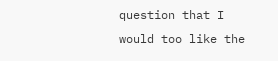question that I would too like the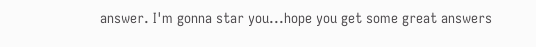answer. I'm gonna star you...hope you get some great answers